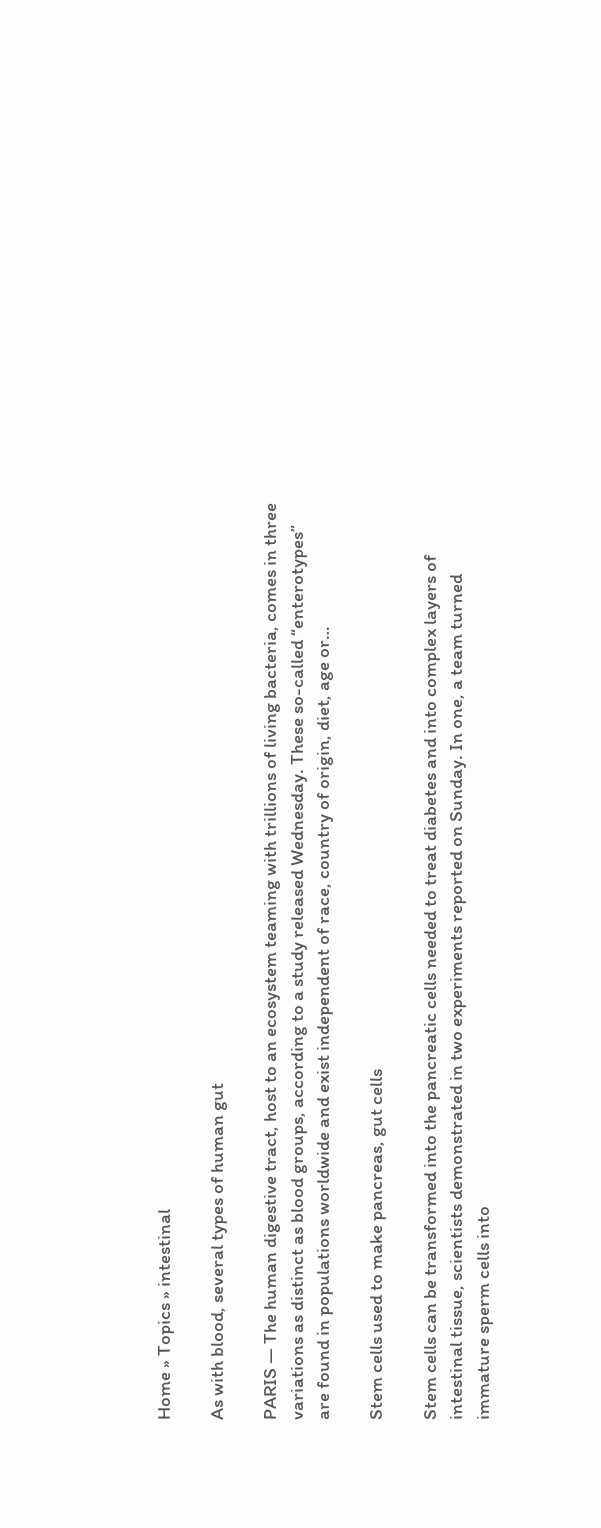Home » Topics » intestinal

As with blood, several types of human gut

PARIS — The human digestive tract, host to an ecosystem teaming with trillions of living bacteria, comes in three variations as distinct as blood groups, according to a study released Wednesday. These so-called “enterotypes” are found in populations worldwide and exist independent of race, country of origin, diet, age or…

Stem cells used to make pancreas, gut cells

Stem cells can be transformed into the pancreatic cells needed to treat diabetes and into complex layers of intestinal tissue, scientists demonstrated in two experiments reported on Sunday. In one, a team turned immature sperm cells into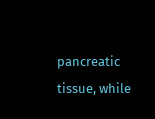pancreatic tissue, while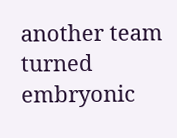another team turned embryonic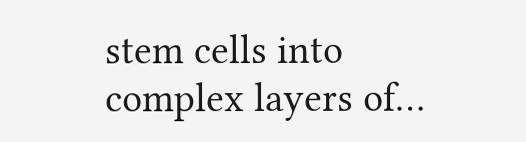stem cells into complex layers of…